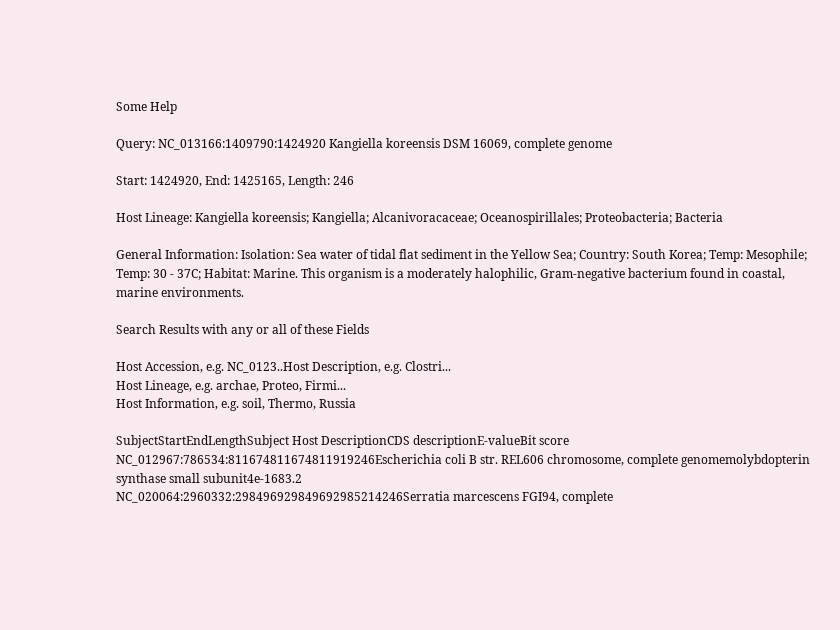Some Help

Query: NC_013166:1409790:1424920 Kangiella koreensis DSM 16069, complete genome

Start: 1424920, End: 1425165, Length: 246

Host Lineage: Kangiella koreensis; Kangiella; Alcanivoracaceae; Oceanospirillales; Proteobacteria; Bacteria

General Information: Isolation: Sea water of tidal flat sediment in the Yellow Sea; Country: South Korea; Temp: Mesophile; Temp: 30 - 37C; Habitat: Marine. This organism is a moderately halophilic, Gram-negative bacterium found in coastal, marine environments.

Search Results with any or all of these Fields

Host Accession, e.g. NC_0123..Host Description, e.g. Clostri...
Host Lineage, e.g. archae, Proteo, Firmi...
Host Information, e.g. soil, Thermo, Russia

SubjectStartEndLengthSubject Host DescriptionCDS descriptionE-valueBit score
NC_012967:786534:811674811674811919246Escherichia coli B str. REL606 chromosome, complete genomemolybdopterin synthase small subunit4e-1683.2
NC_020064:2960332:298496929849692985214246Serratia marcescens FGI94, complete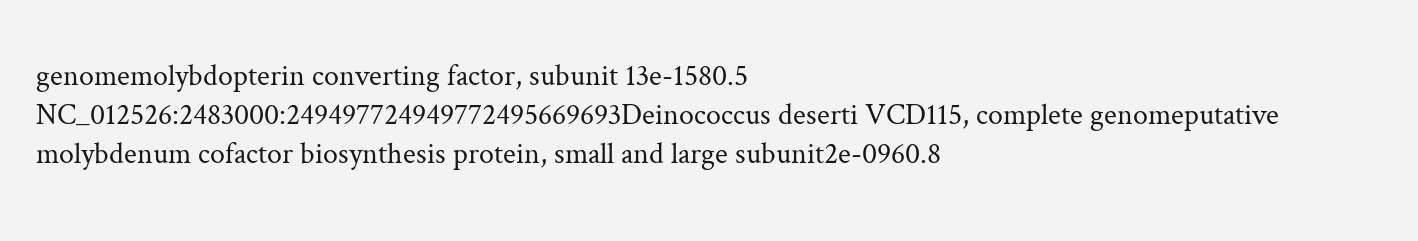genomemolybdopterin converting factor, subunit 13e-1580.5
NC_012526:2483000:249497724949772495669693Deinococcus deserti VCD115, complete genomeputative molybdenum cofactor biosynthesis protein, small and large subunit2e-0960.8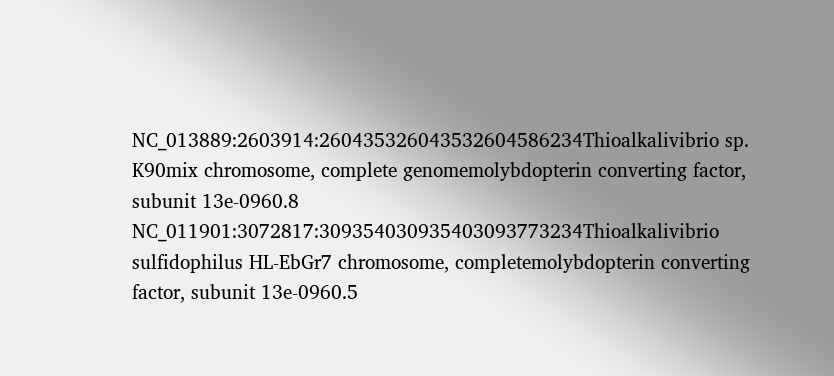NC_013889:2603914:260435326043532604586234Thioalkalivibrio sp. K90mix chromosome, complete genomemolybdopterin converting factor, subunit 13e-0960.8
NC_011901:3072817:309354030935403093773234Thioalkalivibrio sulfidophilus HL-EbGr7 chromosome, completemolybdopterin converting factor, subunit 13e-0960.5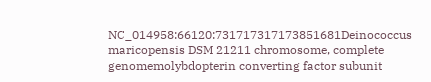NC_014958:66120:731717317173851681Deinococcus maricopensis DSM 21211 chromosome, complete genomemolybdopterin converting factor subunit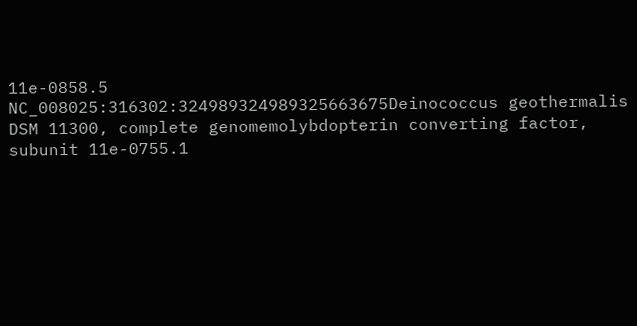11e-0858.5
NC_008025:316302:324989324989325663675Deinococcus geothermalis DSM 11300, complete genomemolybdopterin converting factor, subunit 11e-0755.1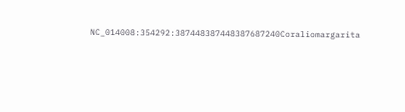NC_014008:354292:387448387448387687240Coraliomargarita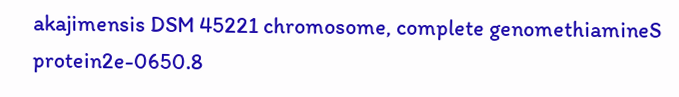akajimensis DSM 45221 chromosome, complete genomethiamineS protein2e-0650.8